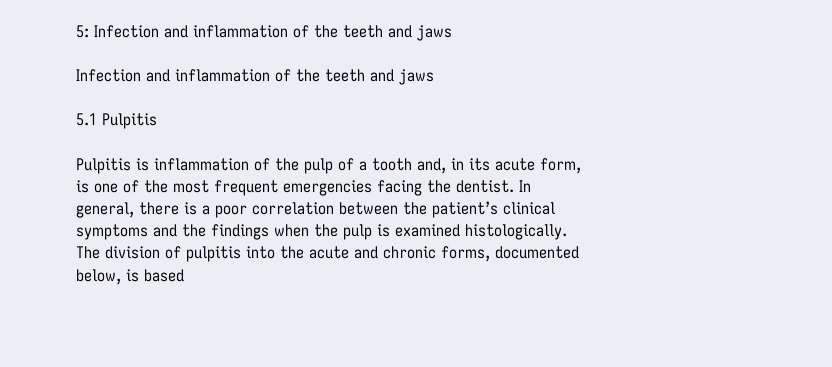5: Infection and inflammation of the teeth and jaws

Infection and inflammation of the teeth and jaws

5.1 Pulpitis

Pulpitis is inflammation of the pulp of a tooth and, in its acute form, is one of the most frequent emergencies facing the dentist. In general, there is a poor correlation between the patient’s clinical symptoms and the findings when the pulp is examined histologically. The division of pulpitis into the acute and chronic forms, documented below, is based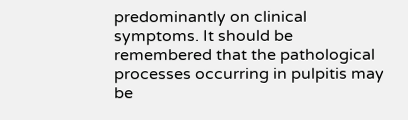predominantly on clinical symptoms. It should be remembered that the pathological processes occurring in pulpitis may be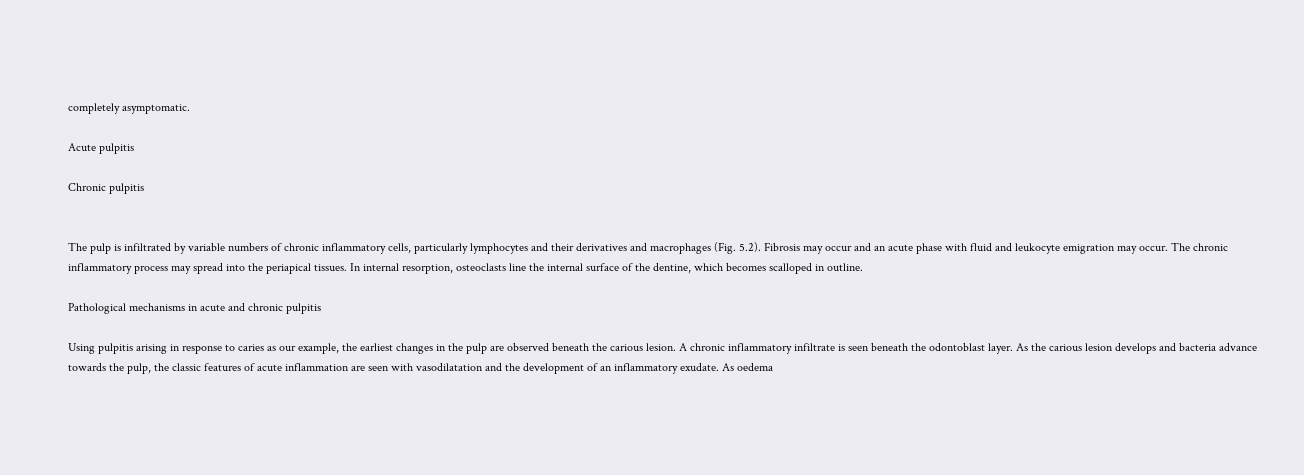completely asymptomatic.

Acute pulpitis

Chronic pulpitis


The pulp is infiltrated by variable numbers of chronic inflammatory cells, particularly lymphocytes and their derivatives and macrophages (Fig. 5.2). Fibrosis may occur and an acute phase with fluid and leukocyte emigration may occur. The chronic inflammatory process may spread into the periapical tissues. In internal resorption, osteoclasts line the internal surface of the dentine, which becomes scalloped in outline.

Pathological mechanisms in acute and chronic pulpitis

Using pulpitis arising in response to caries as our example, the earliest changes in the pulp are observed beneath the carious lesion. A chronic inflammatory infiltrate is seen beneath the odontoblast layer. As the carious lesion develops and bacteria advance towards the pulp, the classic features of acute inflammation are seen with vasodilatation and the development of an inflammatory exudate. As oedema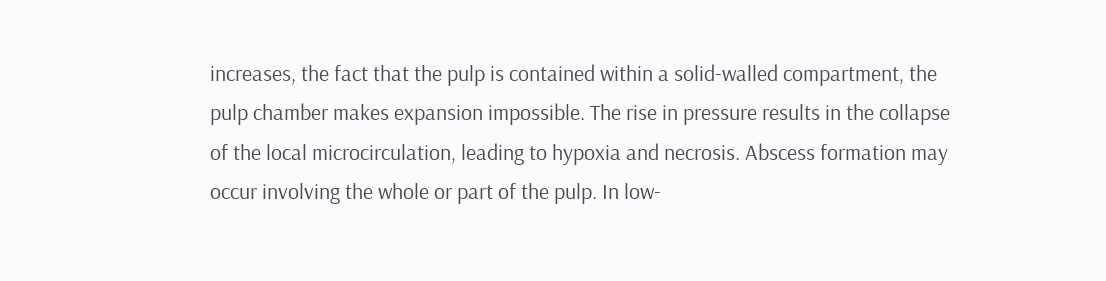increases, the fact that the pulp is contained within a solid-walled compartment, the pulp chamber makes expansion impossible. The rise in pressure results in the collapse of the local microcirculation, leading to hypoxia and necrosis. Abscess formation may occur involving the whole or part of the pulp. In low-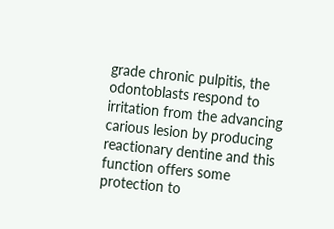grade chronic pulpitis, the odontoblasts respond to irritation from the advancing carious lesion by producing reactionary dentine and this function offers some protection to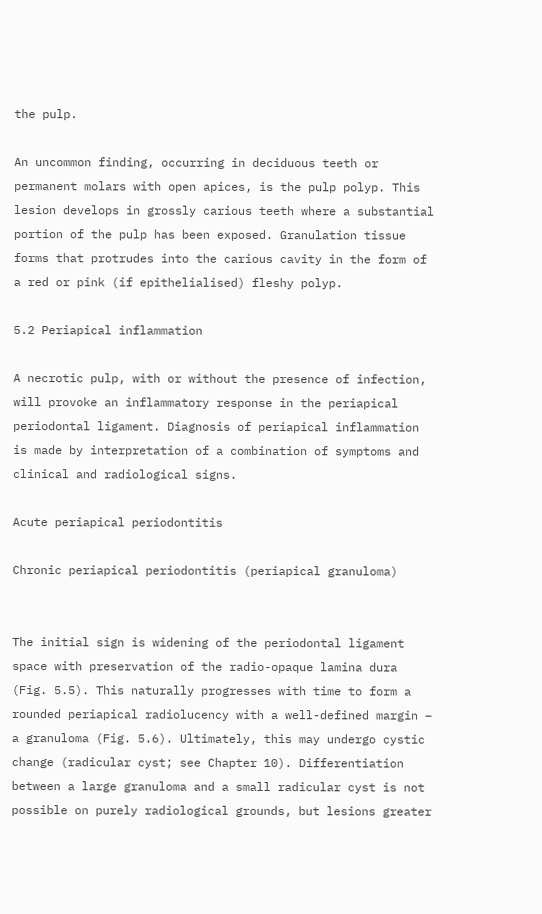the pulp.

An uncommon finding, occurring in deciduous teeth or permanent molars with open apices, is the pulp polyp. This lesion develops in grossly carious teeth where a substantial portion of the pulp has been exposed. Granulation tissue forms that protrudes into the carious cavity in the form of a red or pink (if epithelialised) fleshy polyp.

5.2 Periapical inflammation

A necrotic pulp, with or without the presence of infection, will provoke an inflammatory response in the periapical periodontal ligament. Diagnosis of periapical inflammation is made by interpretation of a combination of symptoms and clinical and radiological signs.

Acute periapical periodontitis

Chronic periapical periodontitis (periapical granuloma)


The initial sign is widening of the periodontal ligament space with preservation of the radio-opaque lamina dura (Fig. 5.5). This naturally progresses with time to form a rounded periapical radiolucency with a well-defined margin – a granuloma (Fig. 5.6). Ultimately, this may undergo cystic change (radicular cyst; see Chapter 10). Differentiation between a large granuloma and a small radicular cyst is not possible on purely radiological grounds, but lesions greater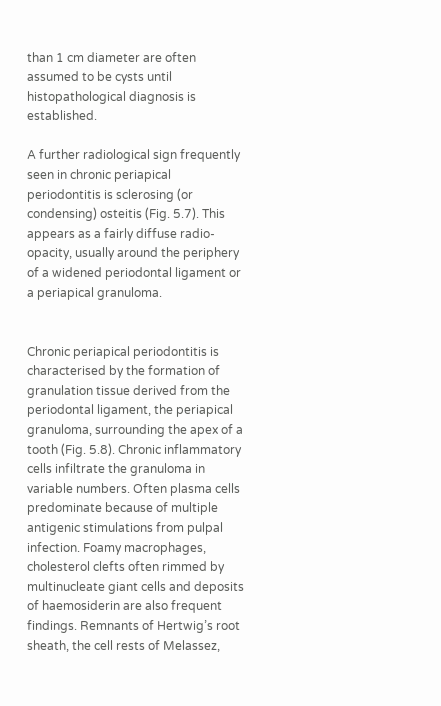than 1 cm diameter are often assumed to be cysts until histopathological diagnosis is established.

A further radiological sign frequently seen in chronic periapical periodontitis is sclerosing (or condensing) osteitis (Fig. 5.7). This appears as a fairly diffuse radio-opacity, usually around the periphery of a widened periodontal ligament or a periapical granuloma.


Chronic periapical periodontitis is characterised by the formation of granulation tissue derived from the periodontal ligament, the periapical granuloma, surrounding the apex of a tooth (Fig. 5.8). Chronic inflammatory cells infiltrate the granuloma in variable numbers. Often plasma cells predominate because of multiple antigenic stimulations from pulpal infection. Foamy macrophages, cholesterol clefts often rimmed by multinucleate giant cells and deposits of haemosiderin are also frequent findings. Remnants of Hertwig’s root sheath, the cell rests of Melassez,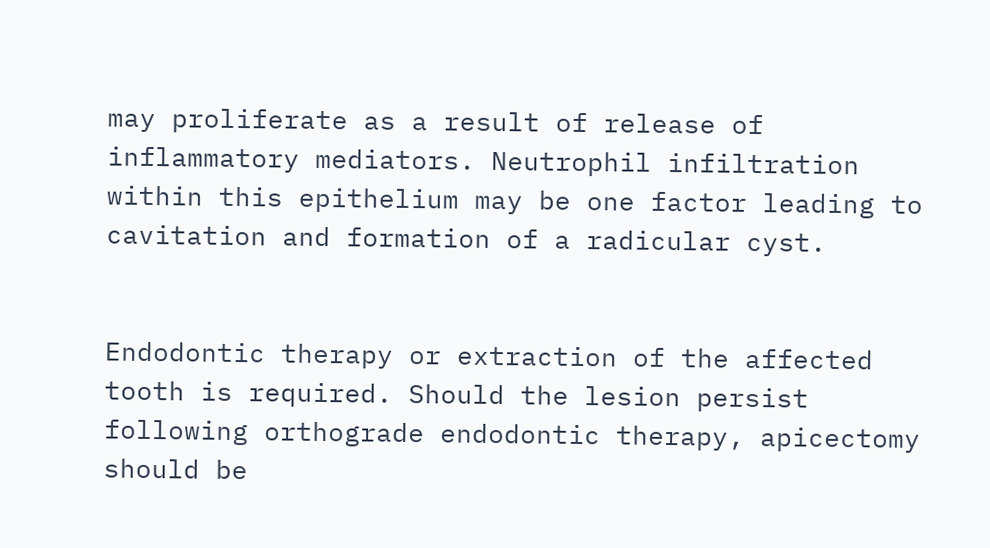may proliferate as a result of release of inflammatory mediators. Neutrophil infiltration within this epithelium may be one factor leading to cavitation and formation of a radicular cyst.


Endodontic therapy or extraction of the affected tooth is required. Should the lesion persist following orthograde endodontic therapy, apicectomy should be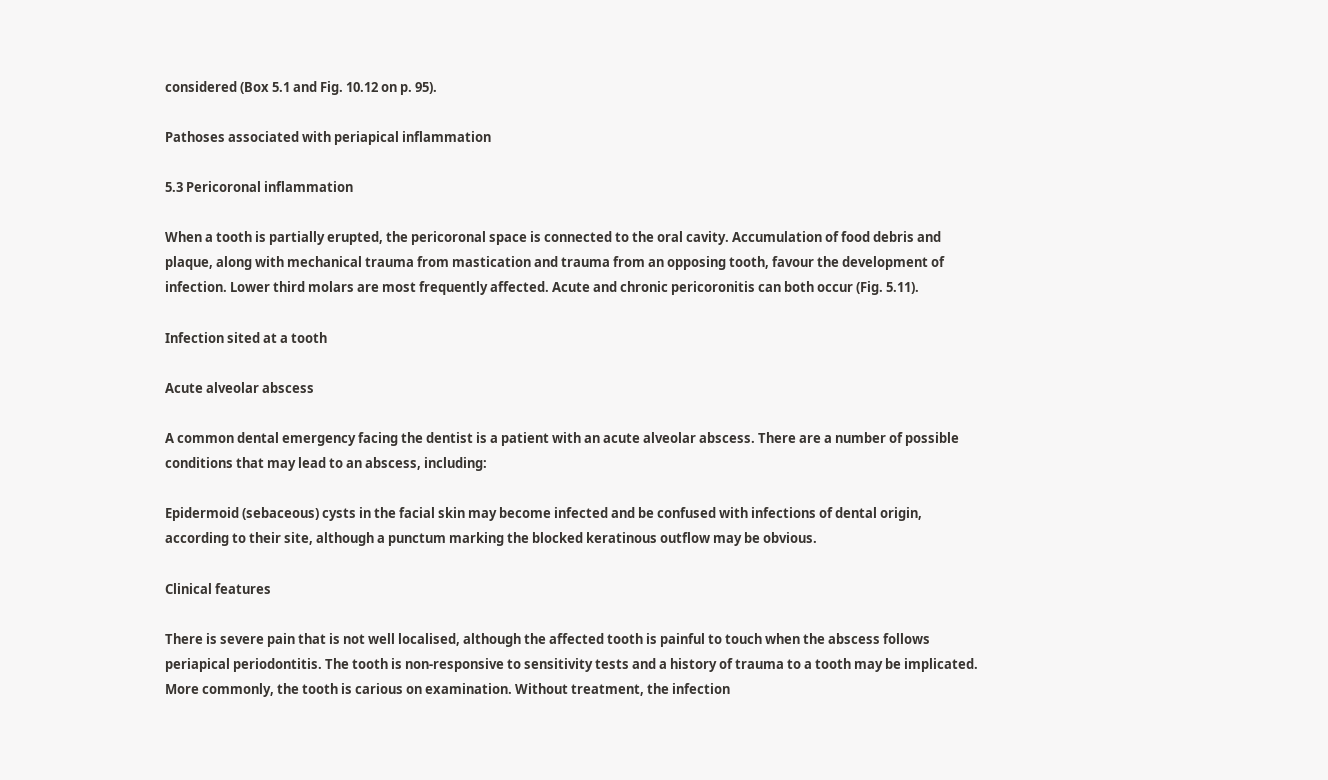considered (Box 5.1 and Fig. 10.12 on p. 95).

Pathoses associated with periapical inflammation

5.3 Pericoronal inflammation

When a tooth is partially erupted, the pericoronal space is connected to the oral cavity. Accumulation of food debris and plaque, along with mechanical trauma from mastication and trauma from an opposing tooth, favour the development of infection. Lower third molars are most frequently affected. Acute and chronic pericoronitis can both occur (Fig. 5.11).

Infection sited at a tooth

Acute alveolar abscess

A common dental emergency facing the dentist is a patient with an acute alveolar abscess. There are a number of possible conditions that may lead to an abscess, including:

Epidermoid (sebaceous) cysts in the facial skin may become infected and be confused with infections of dental origin, according to their site, although a punctum marking the blocked keratinous outflow may be obvious.

Clinical features

There is severe pain that is not well localised, although the affected tooth is painful to touch when the abscess follows periapical periodontitis. The tooth is non-responsive to sensitivity tests and a history of trauma to a tooth may be implicated. More commonly, the tooth is carious on examination. Without treatment, the infection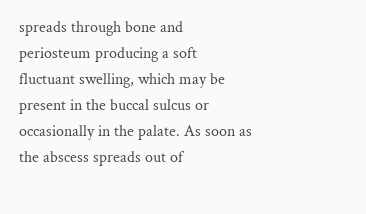spreads through bone and periosteum producing a soft fluctuant swelling, which may be present in the buccal sulcus or occasionally in the palate. As soon as the abscess spreads out of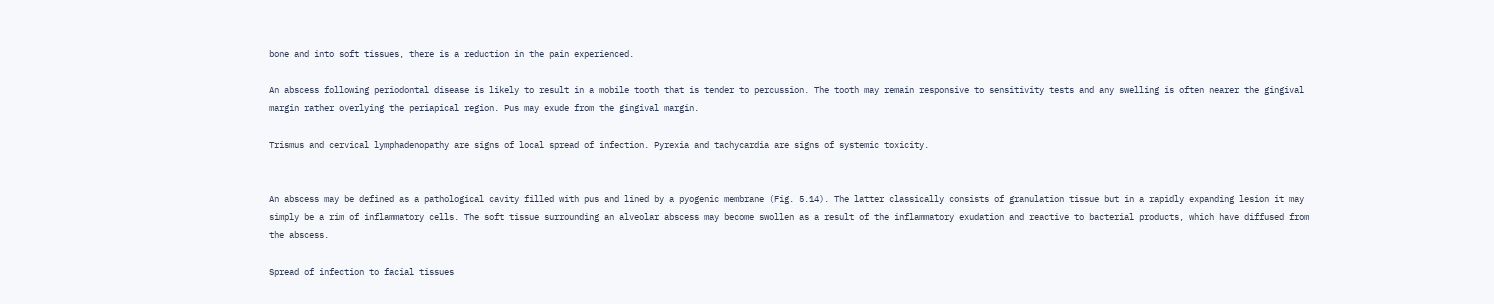bone and into soft tissues, there is a reduction in the pain experienced.

An abscess following periodontal disease is likely to result in a mobile tooth that is tender to percussion. The tooth may remain responsive to sensitivity tests and any swelling is often nearer the gingival margin rather overlying the periapical region. Pus may exude from the gingival margin.

Trismus and cervical lymphadenopathy are signs of local spread of infection. Pyrexia and tachycardia are signs of systemic toxicity.


An abscess may be defined as a pathological cavity filled with pus and lined by a pyogenic membrane (Fig. 5.14). The latter classically consists of granulation tissue but in a rapidly expanding lesion it may simply be a rim of inflammatory cells. The soft tissue surrounding an alveolar abscess may become swollen as a result of the inflammatory exudation and reactive to bacterial products, which have diffused from the abscess.

Spread of infection to facial tissues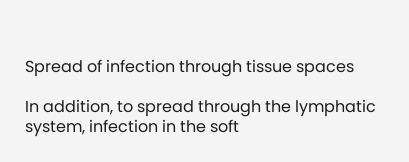Spread of infection through tissue spaces

In addition, to spread through the lymphatic system, infection in the soft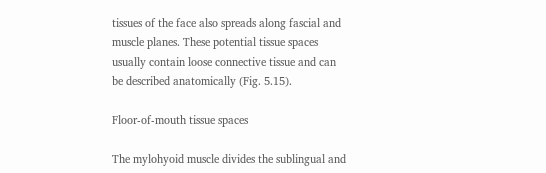tissues of the face also spreads along fascial and muscle planes. These potential tissue spaces usually contain loose connective tissue and can be described anatomically (Fig. 5.15).

Floor-of-mouth tissue spaces

The mylohyoid muscle divides the sublingual and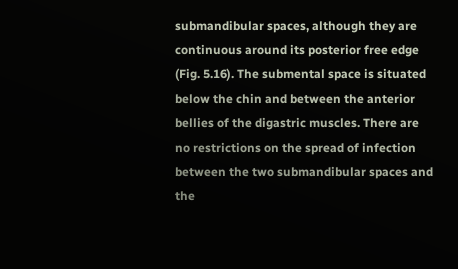submandibular spaces, although they are continuous around its posterior free edge (Fig. 5.16). The submental space is situated below the chin and between the anterior bellies of the digastric muscles. There are no restrictions on the spread of infection between the two submandibular spaces and the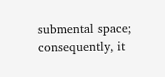submental space; consequently, it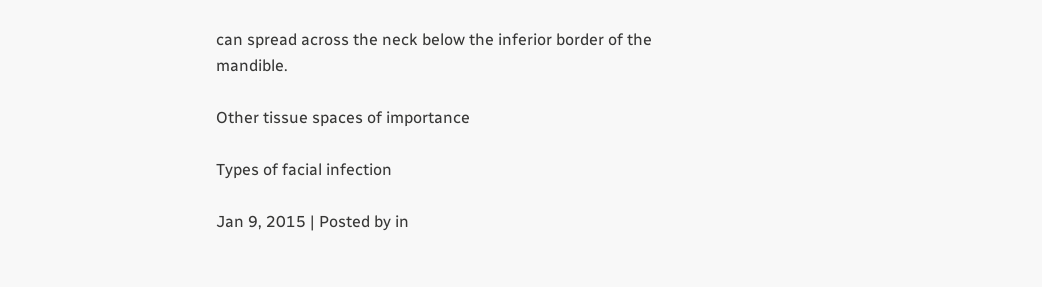can spread across the neck below the inferior border of the mandible.

Other tissue spaces of importance

Types of facial infection

Jan 9, 2015 | Posted by in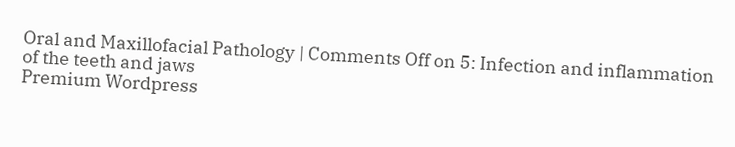Oral and Maxillofacial Pathology | Comments Off on 5: Infection and inflammation of the teeth and jaws
Premium Wordpress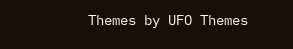Themes by UFO Themes